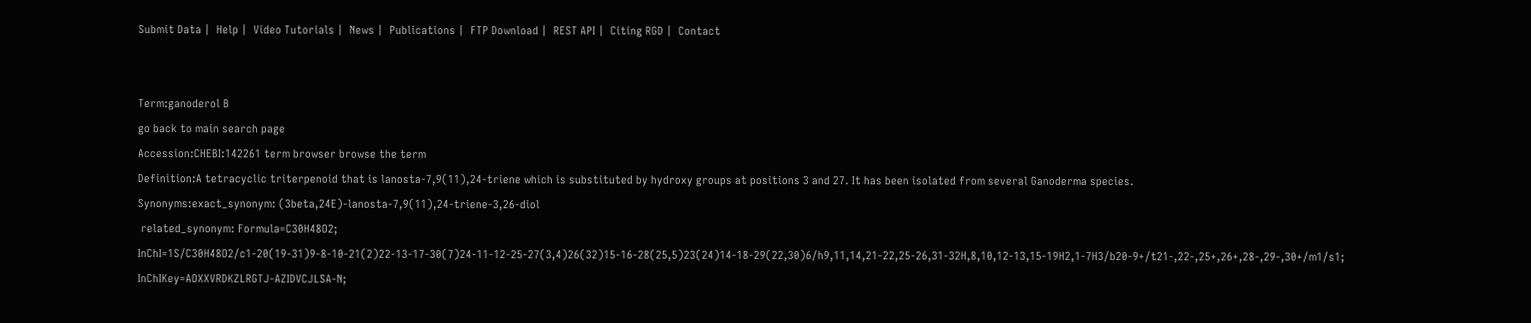Submit Data |  Help |  Video Tutorials |  News |  Publications |  FTP Download |  REST API |  Citing RGD |  Contact


Term:ganoderol B
go back to main search page
Accession:CHEBI:142261 term browser browse the term
Definition:A tetracyclic triterpenoid that is lanosta-7,9(11),24-triene which is substituted by hydroxy groups at positions 3 and 27. It has been isolated from several Ganoderma species.
Synonyms:exact_synonym: (3beta,24E)-lanosta-7,9(11),24-triene-3,26-diol
 related_synonym: Formula=C30H48O2;   InChI=1S/C30H48O2/c1-20(19-31)9-8-10-21(2)22-13-17-30(7)24-11-12-25-27(3,4)26(32)15-16-28(25,5)23(24)14-18-29(22,30)6/h9,11,14,21-22,25-26,31-32H,8,10,12-13,15-19H2,1-7H3/b20-9+/t21-,22-,25+,26+,28-,29-,30+/m1/s1;   InChIKey=AOXXVRDKZLRGTJ-AZIDVCJLSA-N;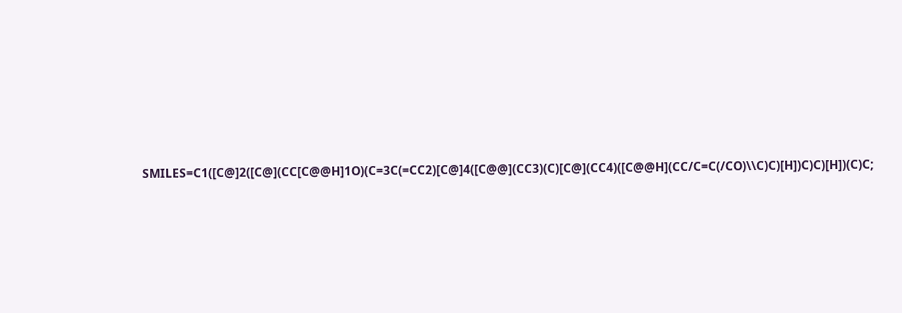SMILES=C1([C@]2([C@](CC[C@@H]1O)(C=3C(=CC2)[C@]4([C@@](CC3)(C)[C@](CC4)([C@@H](CC/C=C(/CO)\\C)C)[H])C)C)[H])(C)C;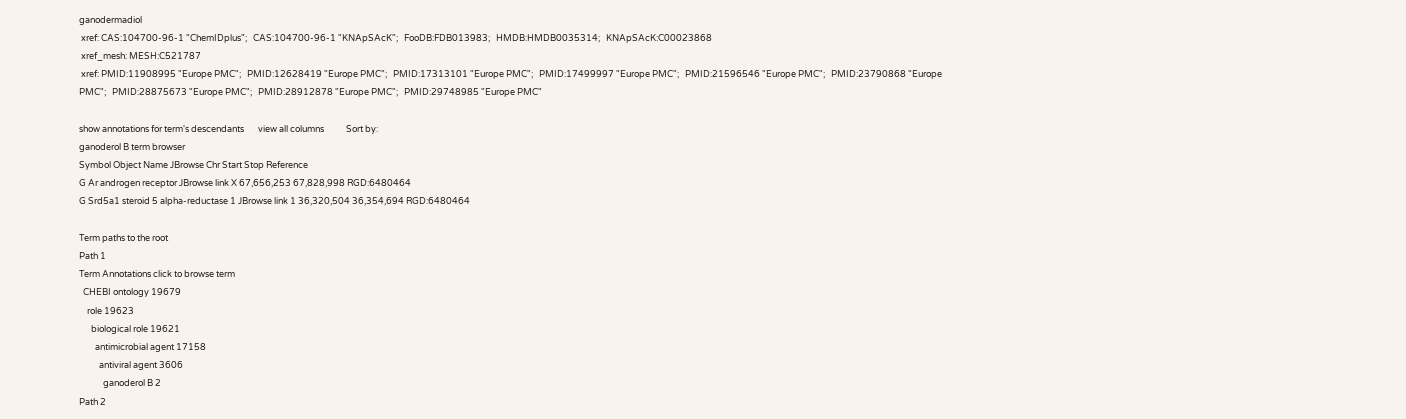ganodermadiol
 xref: CAS:104700-96-1 "ChemIDplus";   CAS:104700-96-1 "KNApSAcK";   FooDB:FDB013983;   HMDB:HMDB0035314;   KNApSAcK:C00023868
 xref_mesh: MESH:C521787
 xref: PMID:11908995 "Europe PMC";   PMID:12628419 "Europe PMC";   PMID:17313101 "Europe PMC";   PMID:17499997 "Europe PMC";   PMID:21596546 "Europe PMC";   PMID:23790868 "Europe PMC";   PMID:28875673 "Europe PMC";   PMID:28912878 "Europe PMC";   PMID:29748985 "Europe PMC"

show annotations for term's descendants       view all columns           Sort by:
ganoderol B term browser
Symbol Object Name JBrowse Chr Start Stop Reference
G Ar androgen receptor JBrowse link X 67,656,253 67,828,998 RGD:6480464
G Srd5a1 steroid 5 alpha-reductase 1 JBrowse link 1 36,320,504 36,354,694 RGD:6480464

Term paths to the root
Path 1
Term Annotations click to browse term
  CHEBI ontology 19679
    role 19623
      biological role 19621
        antimicrobial agent 17158
          antiviral agent 3606
            ganoderol B 2
Path 2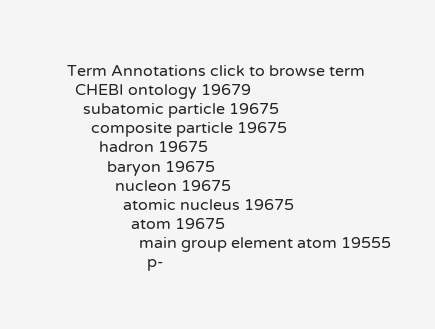Term Annotations click to browse term
  CHEBI ontology 19679
    subatomic particle 19675
      composite particle 19675
        hadron 19675
          baryon 19675
            nucleon 19675
              atomic nucleus 19675
                atom 19675
                  main group element atom 19555
                    p-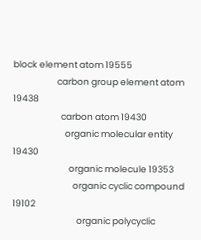block element atom 19555
                      carbon group element atom 19438
                        carbon atom 19430
                          organic molecular entity 19430
                            organic molecule 19353
                              organic cyclic compound 19102
                                organic polycyclic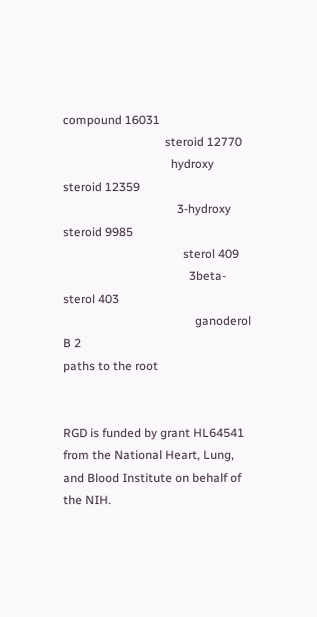compound 16031
                                  steroid 12770
                                    hydroxy steroid 12359
                                      3-hydroxy steroid 9985
                                        sterol 409
                                          3beta-sterol 403
                                            ganoderol B 2
paths to the root


RGD is funded by grant HL64541 from the National Heart, Lung, and Blood Institute on behalf of the NIH.